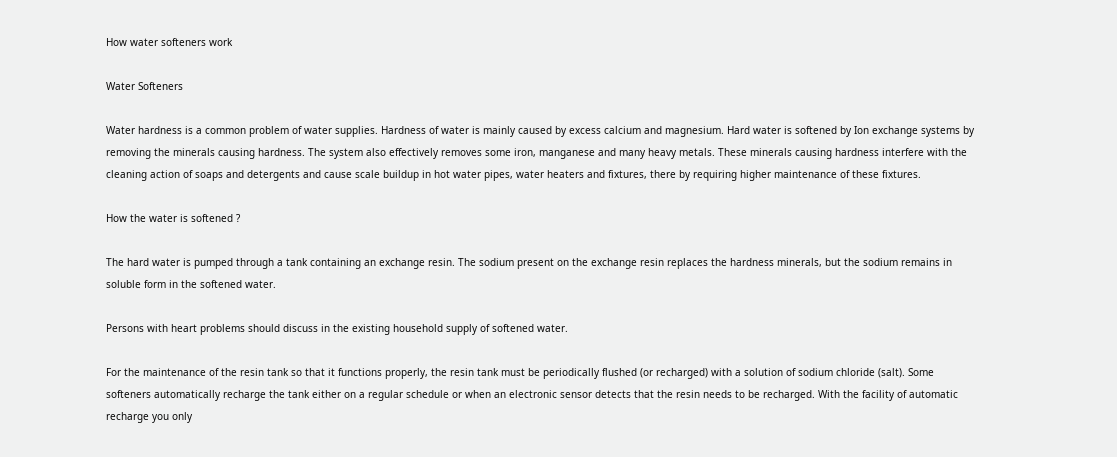How water softeners work

Water Softeners

Water hardness is a common problem of water supplies. Hardness of water is mainly caused by excess calcium and magnesium. Hard water is softened by Ion exchange systems by removing the minerals causing hardness. The system also effectively removes some iron, manganese and many heavy metals. These minerals causing hardness interfere with the cleaning action of soaps and detergents and cause scale buildup in hot water pipes, water heaters and fixtures, there by requiring higher maintenance of these fixtures.

How the water is softened ?

The hard water is pumped through a tank containing an exchange resin. The sodium present on the exchange resin replaces the hardness minerals, but the sodium remains in soluble form in the softened water.

Persons with heart problems should discuss in the existing household supply of softened water.

For the maintenance of the resin tank so that it functions properly, the resin tank must be periodically flushed (or recharged) with a solution of sodium chloride (salt). Some softeners automatically recharge the tank either on a regular schedule or when an electronic sensor detects that the resin needs to be recharged. With the facility of automatic recharge you only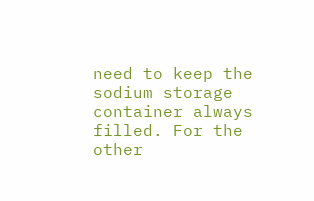need to keep the sodium storage container always filled. For the other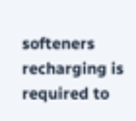softeners recharging is required to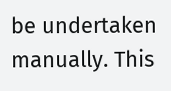be undertaken manually. This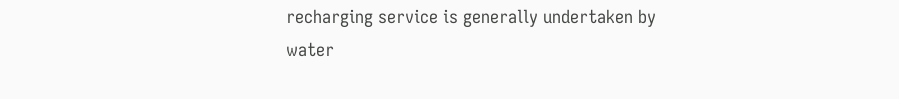recharging service is generally undertaken by water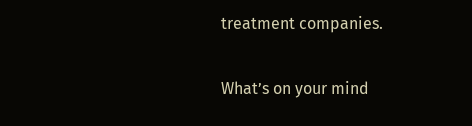treatment companies.

What’s on your mind